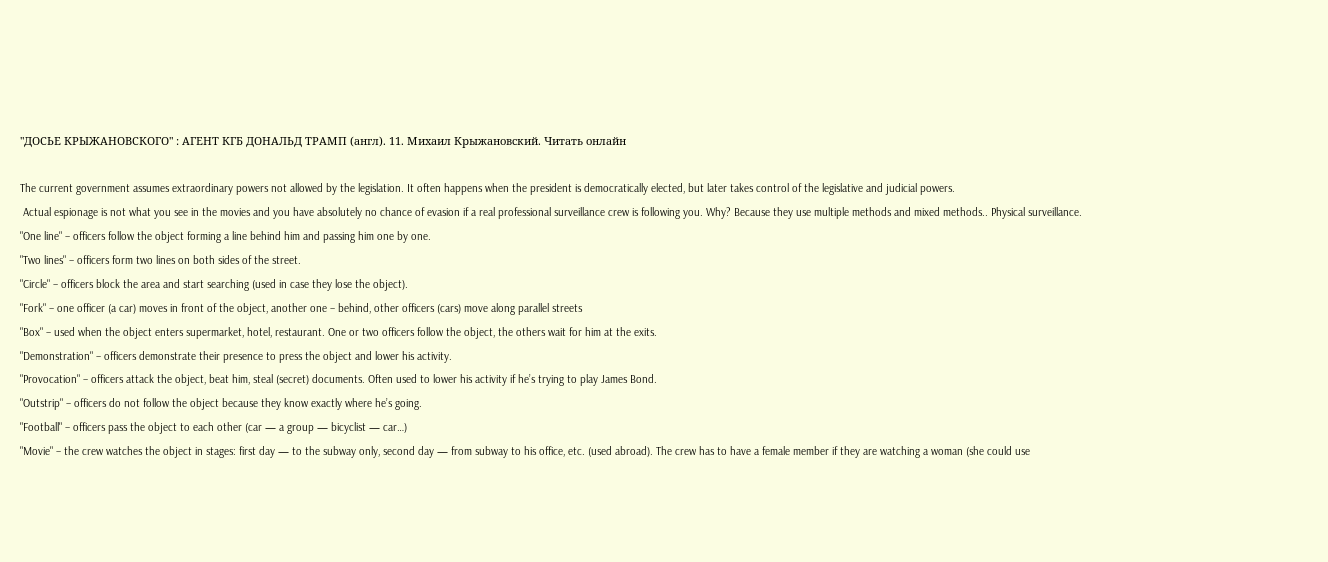"ДОСЬЕ КРЫЖАНОВСКОГО" : АГЕНТ КГБ ДОНАЛЬД ТРАМП (англ). 11. Михаил Крыжановский. Читать онлайн

The current government assumes extraordinary powers not allowed by the legislation. It often happens when the president is democratically elected, but later takes control of the legislative and judicial powers.
 Actual espionage is not what you see in the movies and you have absolutely no chance of evasion if a real professional surveillance crew is following you. Why? Because they use multiple methods and mixed methods.. Physical surveillance.
"One line" – officers follow the object forming a line behind him and passing him one by one.
"Two lines" – officers form two lines on both sides of the street.
"Circle" – officers block the area and start searching (used in case they lose the object).
"Fork" – one officer (a car) moves in front of the object, another one – behind, other officers (cars) move along parallel streets
"Box" – used when the object enters supermarket, hotel, restaurant. One or two officers follow the object, the others wait for him at the exits.
"Demonstration" – officers demonstrate their presence to press the object and lower his activity.
"Provocation" – officers attack the object, beat him, steal (secret) documents. Often used to lower his activity if he’s trying to play James Bond.
"Outstrip" – officers do not follow the object because they know exactly where he’s going.
"Football" – officers pass the object to each other (car — a group — bicyclist — car…)
"Movie" – the crew watches the object in stages: first day — to the subway only, second day — from subway to his office, etc. (used abroad). The crew has to have a female member if they are watching a woman (she could use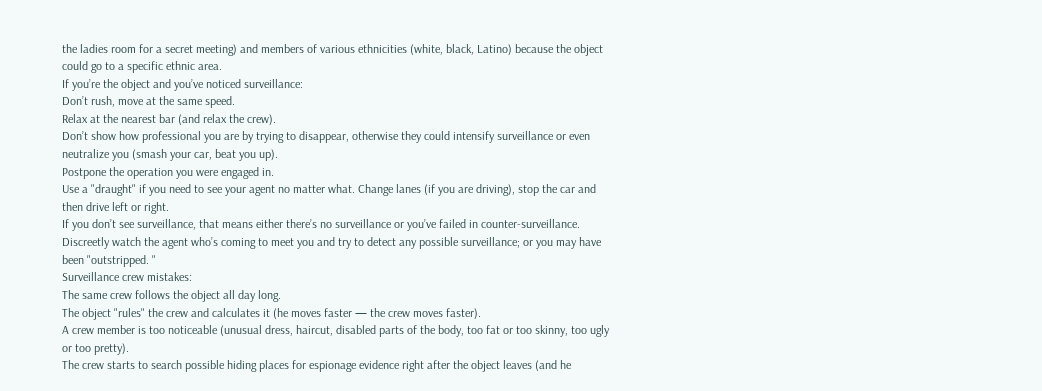the ladies room for a secret meeting) and members of various ethnicities (white, black, Latino) because the object could go to a specific ethnic area.
If you’re the object and you’ve noticed surveillance:
Don’t rush, move at the same speed.
Relax at the nearest bar (and relax the crew).
Don’t show how professional you are by trying to disappear, otherwise they could intensify surveillance or even neutralize you (smash your car, beat you up).
Postpone the operation you were engaged in.
Use a "draught" if you need to see your agent no matter what. Change lanes (if you are driving), stop the car and then drive left or right.
If you don’t see surveillance, that means either there’s no surveillance or you’ve failed in counter-surveillance. Discreetly watch the agent who’s coming to meet you and try to detect any possible surveillance; or you may have been "outstripped. "
Surveillance crew mistakes:
The same crew follows the object all day long.
The object "rules" the crew and calculates it (he moves faster — the crew moves faster).
A crew member is too noticeable (unusual dress, haircut, disabled parts of the body, too fat or too skinny, too ugly or too pretty).
The crew starts to search possible hiding places for espionage evidence right after the object leaves (and he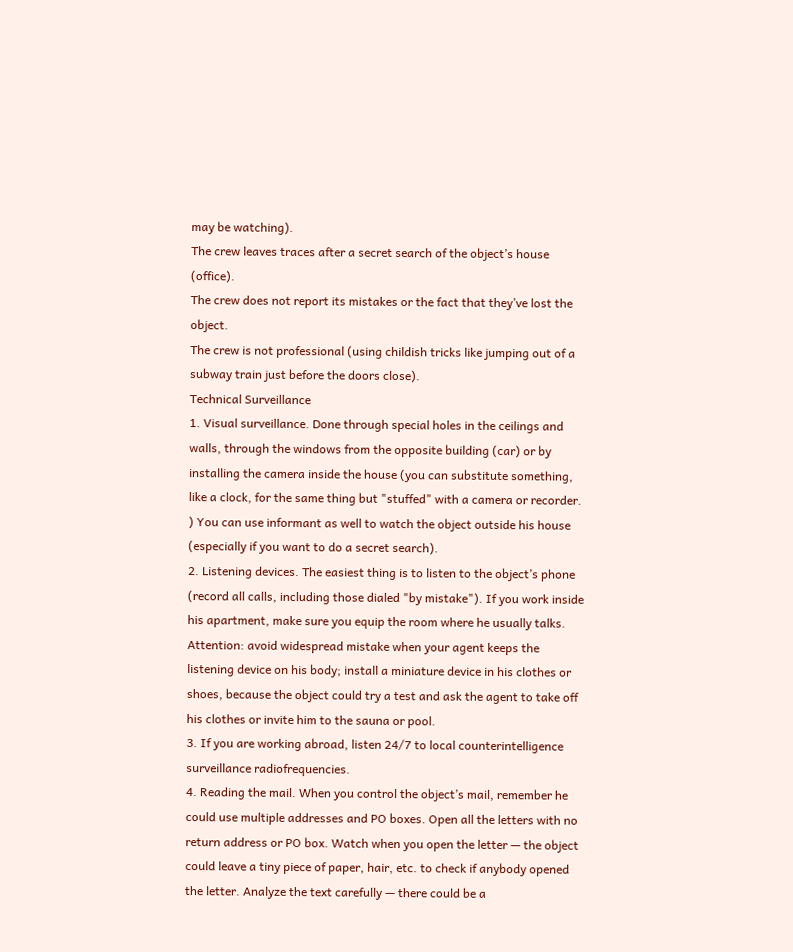may be watching).
The crew leaves traces after a secret search of the object’s house (office).
The crew does not report its mistakes or the fact that they’ve lost the object.
The crew is not professional (using childish tricks like jumping out of a subway train just before the doors close).
Technical Surveillance
1. Visual surveillance. Done through special holes in the ceilings and walls, through the windows from the opposite building (car) or by installing the camera inside the house (you can substitute something, like a clock, for the same thing but "stuffed" with a camera or recorder. ) You can use informant as well to watch the object outside his house (especially if you want to do a secret search).
2. Listening devices. The easiest thing is to listen to the object’s phone (record all calls, including those dialed "by mistake"). If you work inside his apartment, make sure you equip the room where he usually talks. Attention: avoid widespread mistake when your agent keeps the listening device on his body; install a miniature device in his clothes or shoes, because the object could try a test and ask the agent to take off his clothes or invite him to the sauna or pool.
3. If you are working abroad, listen 24/7 to local counterintelligence surveillance radiofrequencies.
4. Reading the mail. When you control the object’s mail, remember he could use multiple addresses and PO boxes. Open all the letters with no return address or PO box. Watch when you open the letter — the object could leave a tiny piece of paper, hair, etc. to check if anybody opened the letter. Analyze the text carefully — there could be a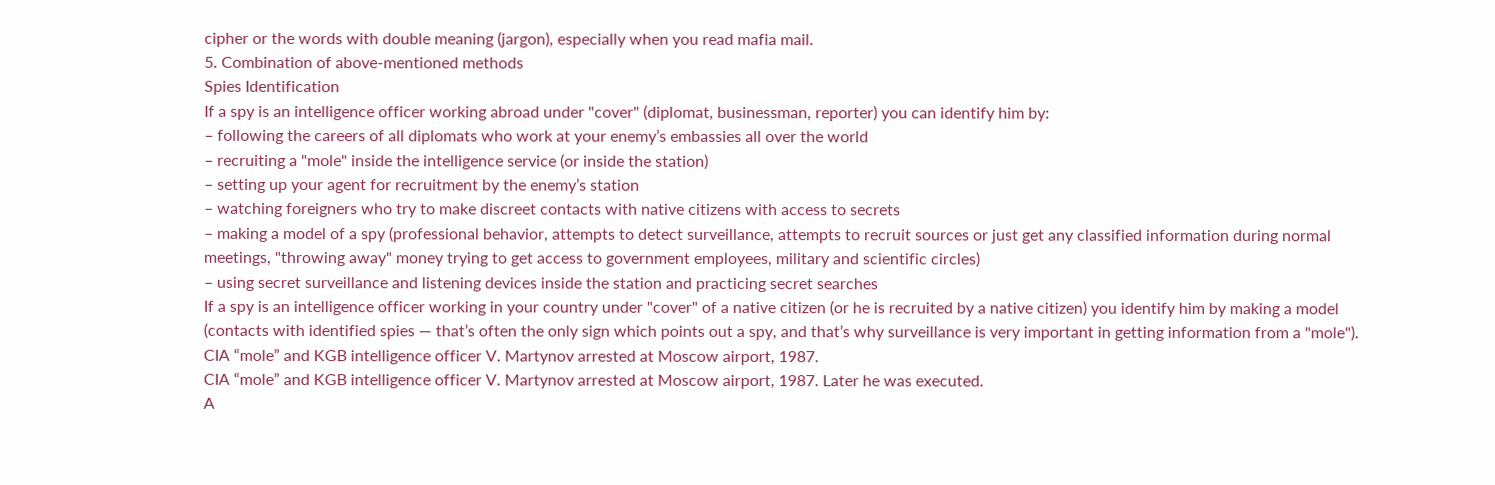cipher or the words with double meaning (jargon), especially when you read mafia mail.
5. Combination of above-mentioned methods
Spies Identification
If a spy is an intelligence officer working abroad under "cover" (diplomat, businessman, reporter) you can identify him by:
– following the careers of all diplomats who work at your enemy’s embassies all over the world
– recruiting a "mole" inside the intelligence service (or inside the station)
– setting up your agent for recruitment by the enemy’s station
– watching foreigners who try to make discreet contacts with native citizens with access to secrets
– making a model of a spy (professional behavior, attempts to detect surveillance, attempts to recruit sources or just get any classified information during normal meetings, "throwing away" money trying to get access to government employees, military and scientific circles)
– using secret surveillance and listening devices inside the station and practicing secret searches
If a spy is an intelligence officer working in your country under "cover" of a native citizen (or he is recruited by a native citizen) you identify him by making a model (contacts with identified spies — that’s often the only sign which points out a spy, and that’s why surveillance is very important in getting information from a "mole"). CIA “mole” and KGB intelligence officer V. Martynov arrested at Moscow airport, 1987.
CIA “mole” and KGB intelligence officer V. Martynov arrested at Moscow airport, 1987. Later he was executed.
A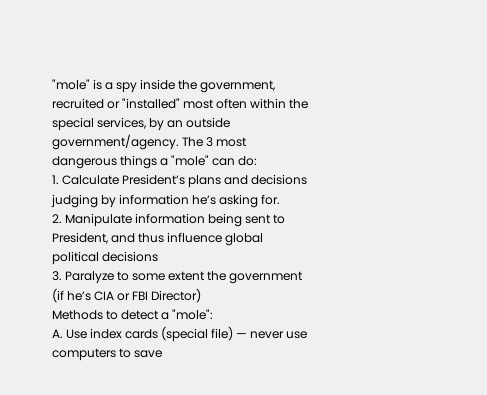"mole" is a spy inside the government, recruited or "installed" most often within the special services, by an outside government/agency. The 3 most dangerous things a "mole" can do:
1. Calculate President’s plans and decisions judging by information he’s asking for.
2. Manipulate information being sent to President, and thus influence global political decisions
3. Paralyze to some extent the government (if he’s CIA or FBI Director)
Methods to detect a "mole":
A. Use index cards (special file) — never use computers to save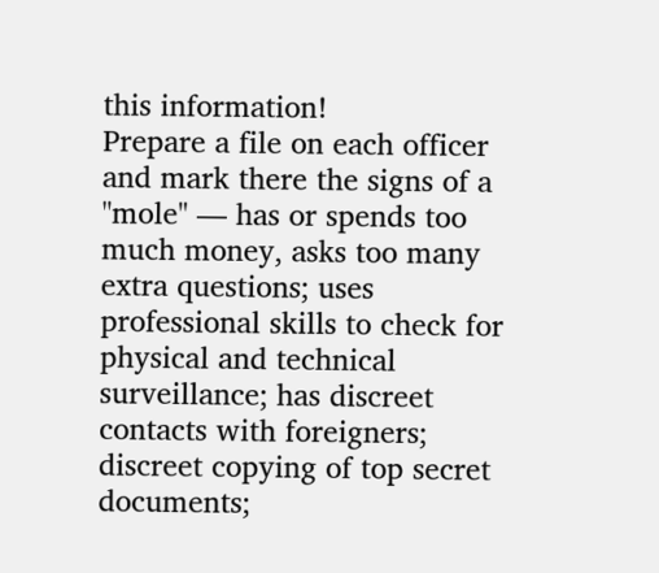this information!
Prepare a file on each officer and mark there the signs of a "mole" — has or spends too much money, asks too many extra questions; uses professional skills to check for physical and technical surveillance; has discreet contacts with foreigners; discreet copying of top secret documents;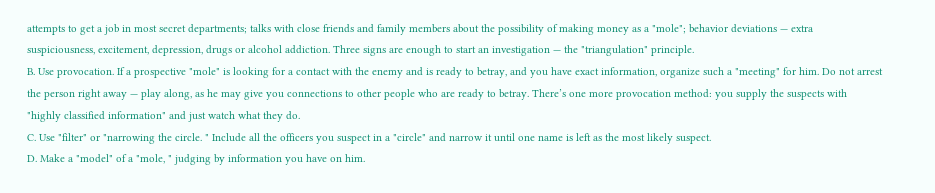attempts to get a job in most secret departments; talks with close friends and family members about the possibility of making money as a "mole"; behavior deviations — extra suspiciousness, excitement, depression, drugs or alcohol addiction. Three signs are enough to start an investigation — the "triangulation" principle.
B. Use provocation. If a prospective "mole" is looking for a contact with the enemy and is ready to betray, and you have exact information, organize such a "meeting" for him. Do not arrest the person right away — play along, as he may give you connections to other people who are ready to betray. There’s one more provocation method: you supply the suspects with "highly classified information" and just watch what they do.
C. Use "filter" or "narrowing the circle. " Include all the officers you suspect in a "circle" and narrow it until one name is left as the most likely suspect.
D. Make a "model" of a "mole, " judging by information you have on him.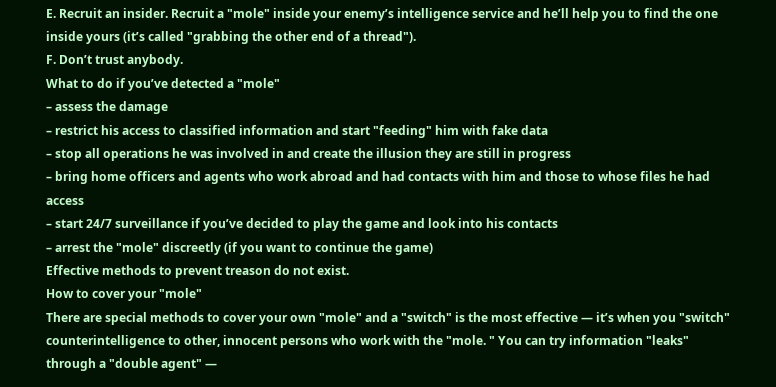E. Recruit an insider. Recruit a "mole" inside your enemy’s intelligence service and he’ll help you to find the one inside yours (it’s called "grabbing the other end of a thread").
F. Don’t trust anybody.
What to do if you’ve detected a "mole"
– assess the damage
– restrict his access to classified information and start "feeding" him with fake data
– stop all operations he was involved in and create the illusion they are still in progress
– bring home officers and agents who work abroad and had contacts with him and those to whose files he had access
– start 24/7 surveillance if you’ve decided to play the game and look into his contacts
– arrest the "mole" discreetly (if you want to continue the game)
Effective methods to prevent treason do not exist.
How to cover your "mole"
There are special methods to cover your own "mole" and a "switch" is the most effective — it’s when you "switch" counterintelligence to other, innocent persons who work with the "mole. " You can try information "leaks" through a "double agent" —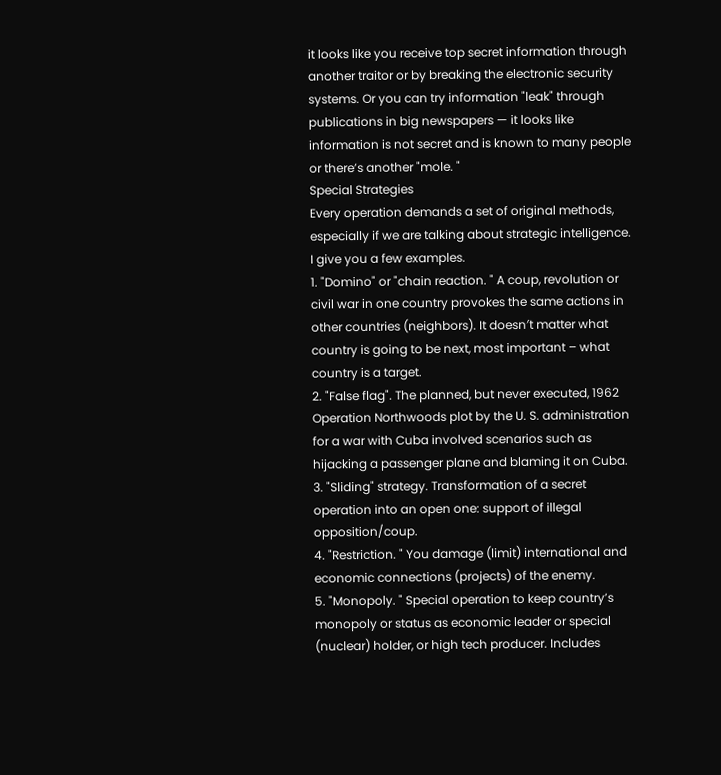it looks like you receive top secret information through another traitor or by breaking the electronic security systems. Or you can try information "leak" through publications in big newspapers — it looks like information is not secret and is known to many people or there’s another "mole. "
Special Strategies
Every operation demands a set of original methods, especially if we are talking about strategic intelligence. I give you a few examples.
1. "Domino" or "chain reaction. " A coup, revolution or civil war in one country provokes the same actions in other countries (neighbors). It doesn′t matter what country is going to be next, most important – what country is a target.
2. "False flag". The planned, but never executed, 1962 Operation Northwoods plot by the U. S. administration for a war with Cuba involved scenarios such as hijacking a passenger plane and blaming it on Cuba.
3. "Sliding" strategy. Transformation of a secret operation into an open one: support of illegal opposition/coup.
4. "Restriction. " You damage (limit) international and economic connections (projects) of the enemy.
5. "Monopoly. " Special operation to keep country’s monopoly or status as economic leader or special (nuclear) holder, or high tech producer. Includes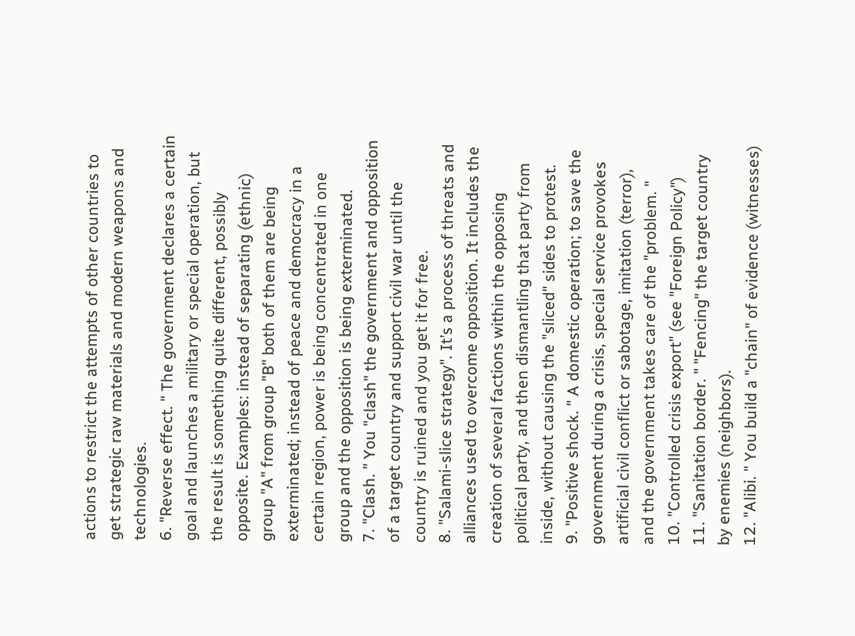actions to restrict the attempts of other countries to get strategic raw materials and modern weapons and technologies.
6. "Reverse effect. " The government declares a certain goal and launches a military or special operation, but the result is something quite different, possibly opposite. Examples: instead of separating (ethnic) group "A" from group "B" both of them are being exterminated; instead of peace and democracy in a certain region, power is being concentrated in one group and the opposition is being exterminated.
7. "Clash. " You "clash" the government and opposition of a target country and support civil war until the country is ruined and you get it for free.
8. "Salami-slice strategy". It’s a process of threats and alliances used to overcome opposition. It includes the creation of several factions within the opposing political party, and then dismantling that party from inside, without causing the "sliced" sides to protest.
9. "Positive shock. " A domestic operation; to save the government during a crisis, special service provokes artificial civil conflict or sabotage, imitation (terror), and the government takes care of the "problem. "
10. "Controlled crisis export" (see "Foreign Policy")
11. "Sanitation border. " "Fencing" the target country by enemies (neighbors).
12. "Alibi. " You build a "chain" of evidence (witnesses)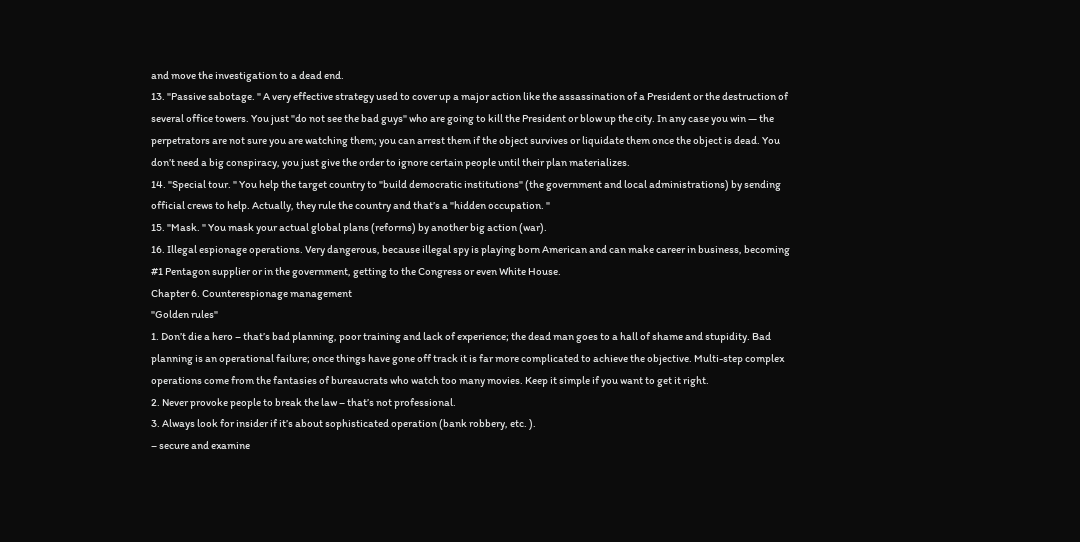and move the investigation to a dead end.
13. "Passive sabotage. " A very effective strategy used to cover up a major action like the assassination of a President or the destruction of several office towers. You just "do not see the bad guys" who are going to kill the President or blow up the city. In any case you win — the perpetrators are not sure you are watching them; you can arrest them if the object survives or liquidate them once the object is dead. You don’t need a big conspiracy, you just give the order to ignore certain people until their plan materializes.
14. "Special tour. " You help the target country to "build democratic institutions" (the government and local administrations) by sending official crews to help. Actually, they rule the country and that’s a "hidden occupation. "
15. "Mask. " You mask your actual global plans (reforms) by another big action (war).
16. Illegal espionage operations. Very dangerous, because illegal spy is playing born American and can make career in business, becoming #1 Pentagon supplier or in the government, getting to the Congress or even White House.
Chapter 6. Counterespionage management
"Golden rules"
1. Don’t die a hero – that’s bad planning, poor training and lack of experience; the dead man goes to a hall of shame and stupidity. Bad planning is an operational failure; once things have gone off track it is far more complicated to achieve the objective. Multi-step complex operations come from the fantasies of bureaucrats who watch too many movies. Keep it simple if you want to get it right.
2. Never provoke people to break the law – that’s not professional.
3. Always look for insider if it’s about sophisticated operation (bank robbery, etc. ).
– secure and examine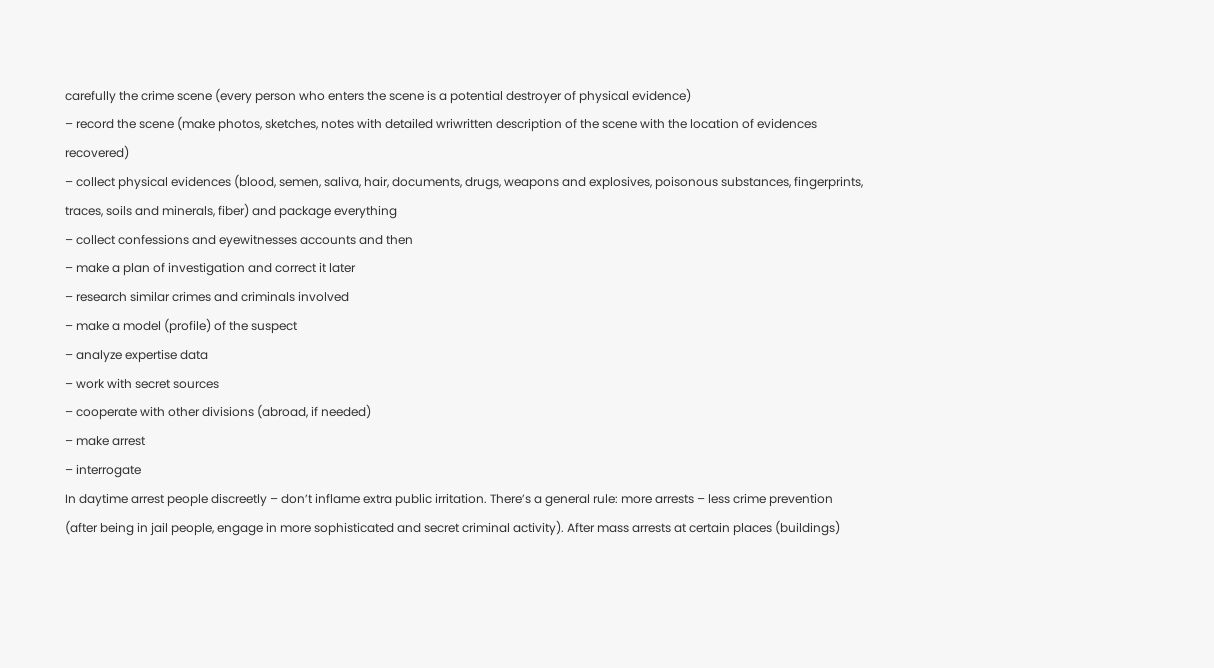carefully the crime scene (every person who enters the scene is a potential destroyer of physical evidence)
– record the scene (make photos, sketches, notes with detailed wriwritten description of the scene with the location of evidences recovered)
– collect physical evidences (blood, semen, saliva, hair, documents, drugs, weapons and explosives, poisonous substances, fingerprints, traces, soils and minerals, fiber) and package everything
– collect confessions and eyewitnesses accounts and then
– make a plan of investigation and correct it later
– research similar crimes and criminals involved
– make a model (profile) of the suspect
– analyze expertise data
– work with secret sources
– cooperate with other divisions (abroad, if needed)
– make arrest
– interrogate
In daytime arrest people discreetly – don’t inflame extra public irritation. There’s a general rule: more arrests – less crime prevention (after being in jail people, engage in more sophisticated and secret criminal activity). After mass arrests at certain places (buildings)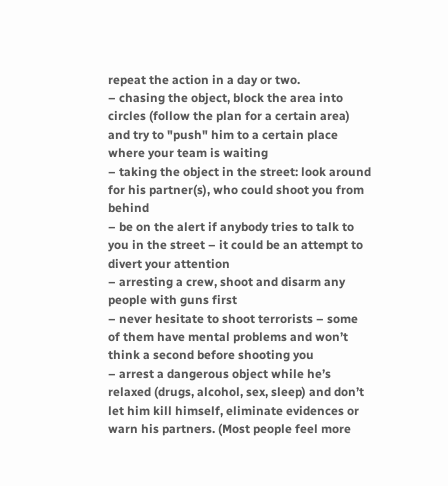repeat the action in a day or two.
– chasing the object, block the area into circles (follow the plan for a certain area) and try to "push" him to a certain place where your team is waiting
– taking the object in the street: look around for his partner(s), who could shoot you from behind
– be on the alert if anybody tries to talk to you in the street – it could be an attempt to divert your attention
– arresting a crew, shoot and disarm any people with guns first
– never hesitate to shoot terrorists – some of them have mental problems and won’t think a second before shooting you
– arrest a dangerous object while he’s relaxed (drugs, alcohol, sex, sleep) and don’t let him kill himself, eliminate evidences or warn his partners. (Most people feel more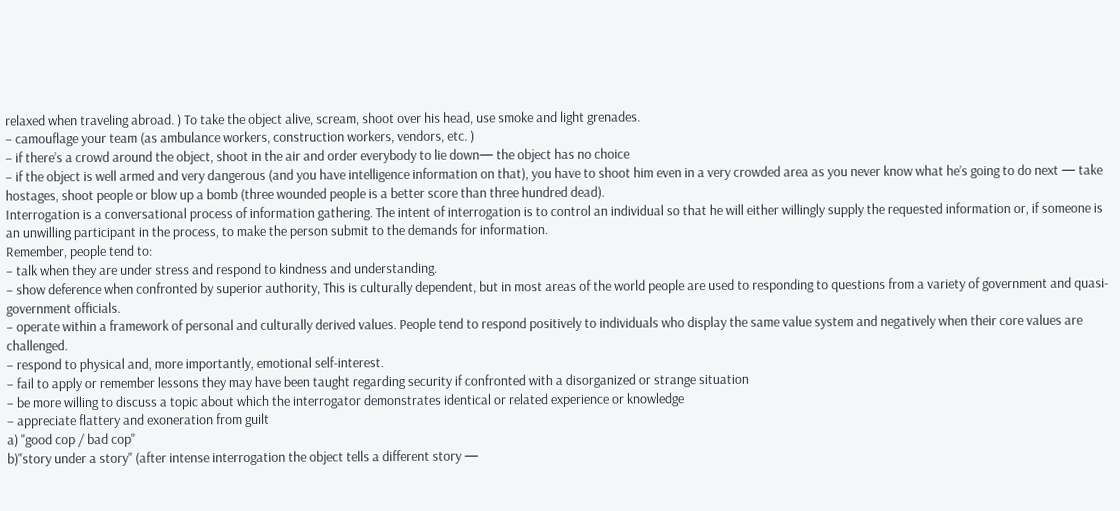relaxed when traveling abroad. ) To take the object alive, scream, shoot over his head, use smoke and light grenades.
– camouflage your team (as ambulance workers, construction workers, vendors, etc. )
– if there’s a crowd around the object, shoot in the air and order everybody to lie down— the object has no choice
– if the object is well armed and very dangerous (and you have intelligence information on that), you have to shoot him even in a very crowded area as you never know what he’s going to do next — take hostages, shoot people or blow up a bomb (three wounded people is a better score than three hundred dead).
Interrogation is a conversational process of information gathering. The intent of interrogation is to control an individual so that he will either willingly supply the requested information or, if someone is an unwilling participant in the process, to make the person submit to the demands for information.
Remember, people tend to:
– talk when they are under stress and respond to kindness and understanding.
– show deference when confronted by superior authority, This is culturally dependent, but in most areas of the world people are used to responding to questions from a variety of government and quasi-government officials.
– operate within a framework of personal and culturally derived values. People tend to respond positively to individuals who display the same value system and negatively when their core values are challenged.
– respond to physical and, more importantly, emotional self-interest.
– fail to apply or remember lessons they may have been taught regarding security if confronted with a disorganized or strange situation
– be more willing to discuss a topic about which the interrogator demonstrates identical or related experience or knowledge
– appreciate flattery and exoneration from guilt
a) "good cop / bad cop"
b)"story under a story" (after intense interrogation the object tells a different story —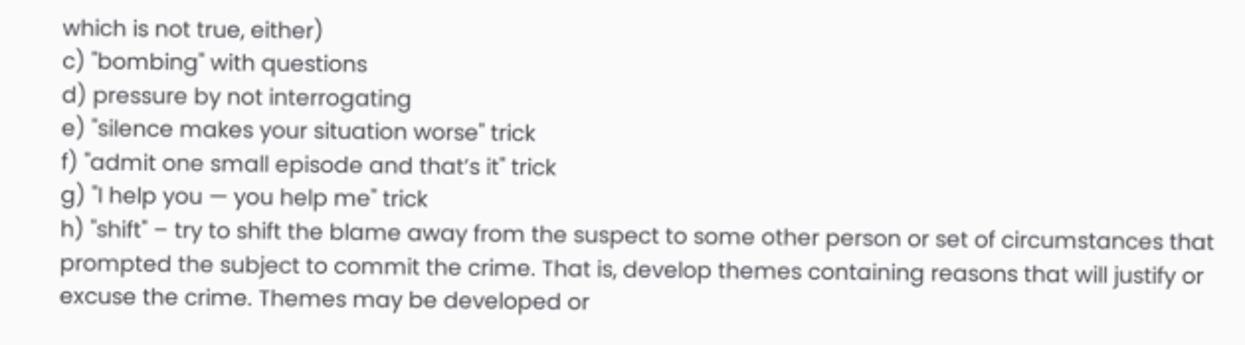which is not true, either)
c) "bombing" with questions
d) pressure by not interrogating
e) "silence makes your situation worse" trick
f) "admit one small episode and that’s it" trick
g) "I help you — you help me" trick
h) "shift" – try to shift the blame away from the suspect to some other person or set of circumstances that prompted the subject to commit the crime. That is, develop themes containing reasons that will justify or excuse the crime. Themes may be developed or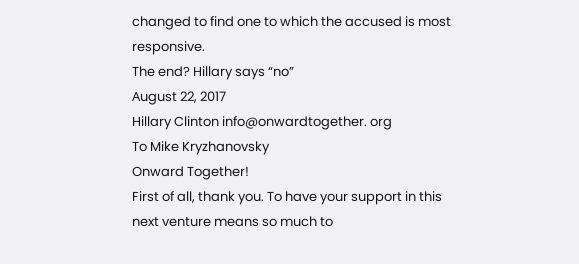changed to find one to which the accused is most responsive.
The end? Hillary says “no”
Аugust 22, 2017
Hillary Clinton info@onwardtogether. org
To Mike Kryzhanovsky
Onward Together!
First of all, thank you. To have your support in this next venture means so much to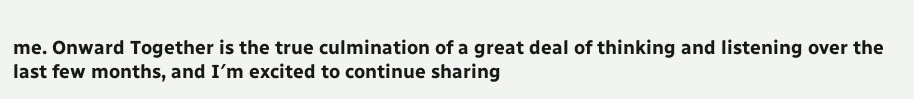me. Onward Together is the true culmination of a great deal of thinking and listening over the last few months, and I′m excited to continue sharing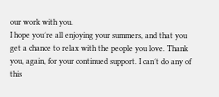our work with you.
I hope you′re all enjoying your summers, and that you get a chance to relax with the people you love. Thank you, again, for your continued support. I can′t do any of this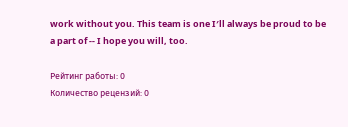work without you. This team is one I′ll always be proud to be a part of -- I hope you will, too.

Рейтинг работы: 0
Количество рецензий: 0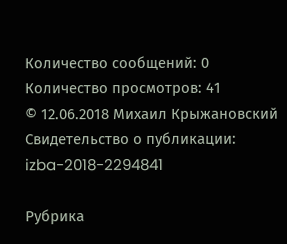Количество сообщений: 0
Количество просмотров: 41
© 12.06.2018 Михаил Крыжановский
Свидетельство о публикации: izba-2018-2294841

Рубрика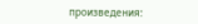произведения: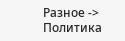Разное -> Политика